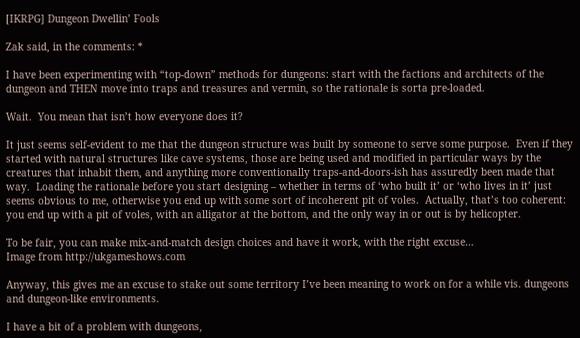[IKRPG] Dungeon Dwellin’ Fools

Zak said, in the comments: *

I have been experimenting with “top-down” methods for dungeons: start with the factions and architects of the dungeon and THEN move into traps and treasures and vermin, so the rationale is sorta pre-loaded.

Wait.  You mean that isn’t how everyone does it?

It just seems self-evident to me that the dungeon structure was built by someone to serve some purpose.  Even if they started with natural structures like cave systems, those are being used and modified in particular ways by the creatures that inhabit them, and anything more conventionally traps-and-doors-ish has assuredly been made that way.  Loading the rationale before you start designing – whether in terms of ‘who built it’ or ‘who lives in it’ just seems obvious to me, otherwise you end up with some sort of incoherent pit of voles.  Actually, that’s too coherent: you end up with a pit of voles, with an alligator at the bottom, and the only way in or out is by helicopter.

To be fair, you can make mix-and-match design choices and have it work, with the right excuse…
Image from http://ukgameshows.com

Anyway, this gives me an excuse to stake out some territory I’ve been meaning to work on for a while vis. dungeons and dungeon-like environments.

I have a bit of a problem with dungeons,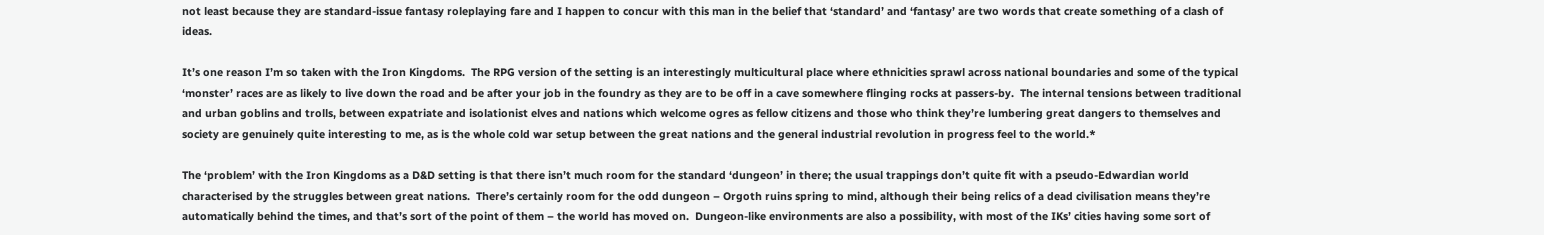not least because they are standard-issue fantasy roleplaying fare and I happen to concur with this man in the belief that ‘standard’ and ‘fantasy’ are two words that create something of a clash of ideas.

It’s one reason I’m so taken with the Iron Kingdoms.  The RPG version of the setting is an interestingly multicultural place where ethnicities sprawl across national boundaries and some of the typical ‘monster’ races are as likely to live down the road and be after your job in the foundry as they are to be off in a cave somewhere flinging rocks at passers-by.  The internal tensions between traditional and urban goblins and trolls, between expatriate and isolationist elves and nations which welcome ogres as fellow citizens and those who think they’re lumbering great dangers to themselves and society are genuinely quite interesting to me, as is the whole cold war setup between the great nations and the general industrial revolution in progress feel to the world.*

The ‘problem’ with the Iron Kingdoms as a D&D setting is that there isn’t much room for the standard ‘dungeon’ in there; the usual trappings don’t quite fit with a pseudo-Edwardian world characterised by the struggles between great nations.  There’s certainly room for the odd dungeon – Orgoth ruins spring to mind, although their being relics of a dead civilisation means they’re automatically behind the times, and that’s sort of the point of them – the world has moved on.  Dungeon-like environments are also a possibility, with most of the IKs’ cities having some sort of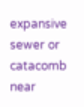expansive sewer or catacomb near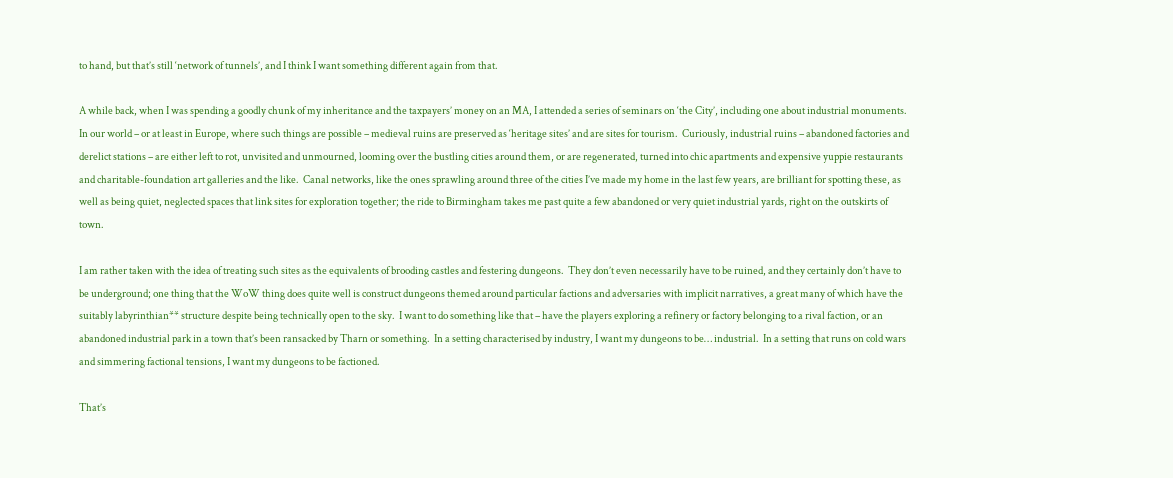to hand, but that’s still ‘network of tunnels’, and I think I want something different again from that.

A while back, when I was spending a goodly chunk of my inheritance and the taxpayers’ money on an MA, I attended a series of seminars on ‘the City’, including one about industrial monuments.  In our world – or at least in Europe, where such things are possible – medieval ruins are preserved as ‘heritage sites’ and are sites for tourism.  Curiously, industrial ruins – abandoned factories and derelict stations – are either left to rot, unvisited and unmourned, looming over the bustling cities around them, or are regenerated, turned into chic apartments and expensive yuppie restaurants and charitable-foundation art galleries and the like.  Canal networks, like the ones sprawling around three of the cities I’ve made my home in the last few years, are brilliant for spotting these, as well as being quiet, neglected spaces that link sites for exploration together; the ride to Birmingham takes me past quite a few abandoned or very quiet industrial yards, right on the outskirts of town.

I am rather taken with the idea of treating such sites as the equivalents of brooding castles and festering dungeons.  They don’t even necessarily have to be ruined, and they certainly don’t have to be underground; one thing that the WoW thing does quite well is construct dungeons themed around particular factions and adversaries with implicit narratives, a great many of which have the suitably labyrinthian** structure despite being technically open to the sky.  I want to do something like that – have the players exploring a refinery or factory belonging to a rival faction, or an abandoned industrial park in a town that’s been ransacked by Tharn or something.  In a setting characterised by industry, I want my dungeons to be… industrial.  In a setting that runs on cold wars and simmering factional tensions, I want my dungeons to be factioned.

That’s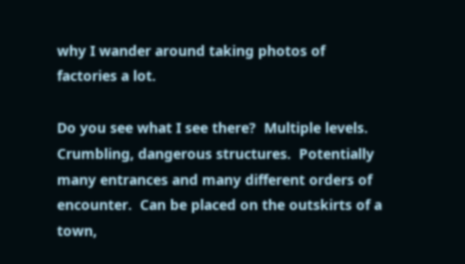why I wander around taking photos of factories a lot.

Do you see what I see there?  Multiple levels.  Crumbling, dangerous structures.  Potentially many entrances and many different orders of encounter.  Can be placed on the outskirts of a town,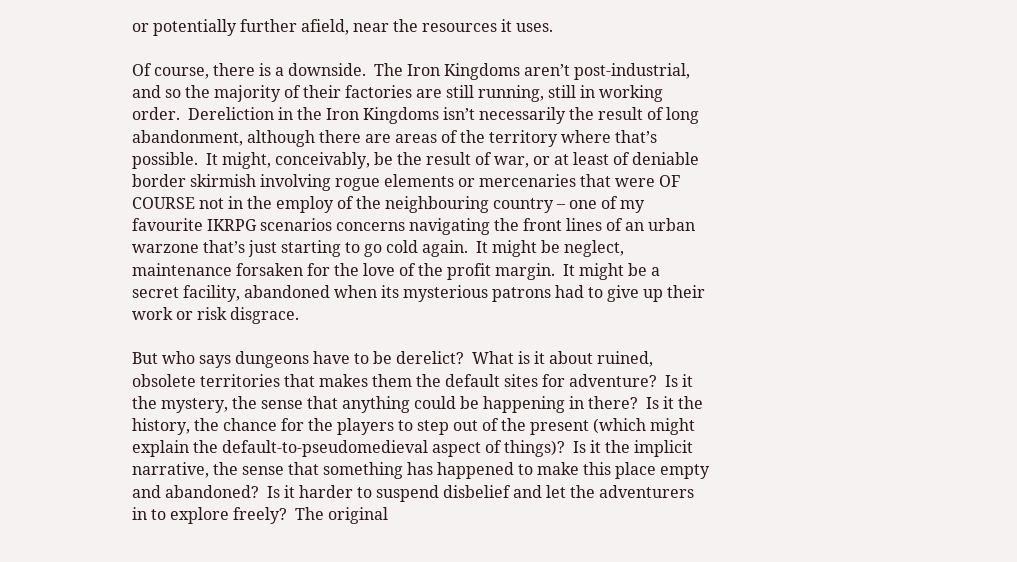or potentially further afield, near the resources it uses.

Of course, there is a downside.  The Iron Kingdoms aren’t post-industrial, and so the majority of their factories are still running, still in working order.  Dereliction in the Iron Kingdoms isn’t necessarily the result of long abandonment, although there are areas of the territory where that’s possible.  It might, conceivably, be the result of war, or at least of deniable border skirmish involving rogue elements or mercenaries that were OF COURSE not in the employ of the neighbouring country – one of my favourite IKRPG scenarios concerns navigating the front lines of an urban warzone that’s just starting to go cold again.  It might be neglect, maintenance forsaken for the love of the profit margin.  It might be a secret facility, abandoned when its mysterious patrons had to give up their work or risk disgrace.

But who says dungeons have to be derelict?  What is it about ruined, obsolete territories that makes them the default sites for adventure?  Is it the mystery, the sense that anything could be happening in there?  Is it the history, the chance for the players to step out of the present (which might explain the default-to-pseudomedieval aspect of things)?  Is it the implicit narrative, the sense that something has happened to make this place empty and abandoned?  Is it harder to suspend disbelief and let the adventurers in to explore freely?  The original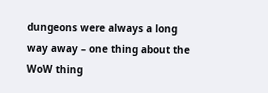dungeons were always a long way away – one thing about the WoW thing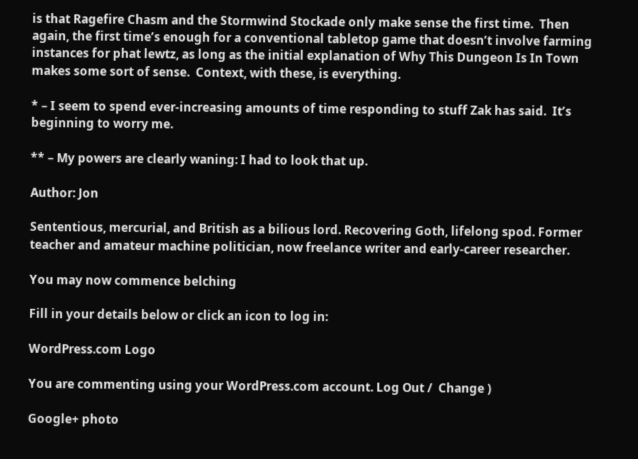is that Ragefire Chasm and the Stormwind Stockade only make sense the first time.  Then again, the first time’s enough for a conventional tabletop game that doesn’t involve farming instances for phat lewtz, as long as the initial explanation of Why This Dungeon Is In Town makes some sort of sense.  Context, with these, is everything.

* – I seem to spend ever-increasing amounts of time responding to stuff Zak has said.  It’s beginning to worry me.

** – My powers are clearly waning: I had to look that up.

Author: Jon

Sententious, mercurial, and British as a bilious lord. Recovering Goth, lifelong spod. Former teacher and amateur machine politician, now freelance writer and early-career researcher.

You may now commence belching

Fill in your details below or click an icon to log in:

WordPress.com Logo

You are commenting using your WordPress.com account. Log Out /  Change )

Google+ photo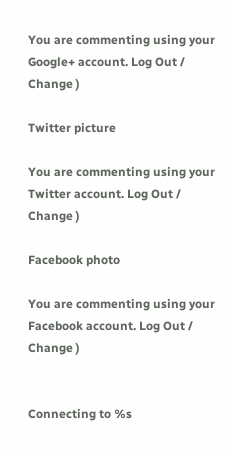You are commenting using your Google+ account. Log Out /  Change )

Twitter picture

You are commenting using your Twitter account. Log Out /  Change )

Facebook photo

You are commenting using your Facebook account. Log Out /  Change )


Connecting to %s